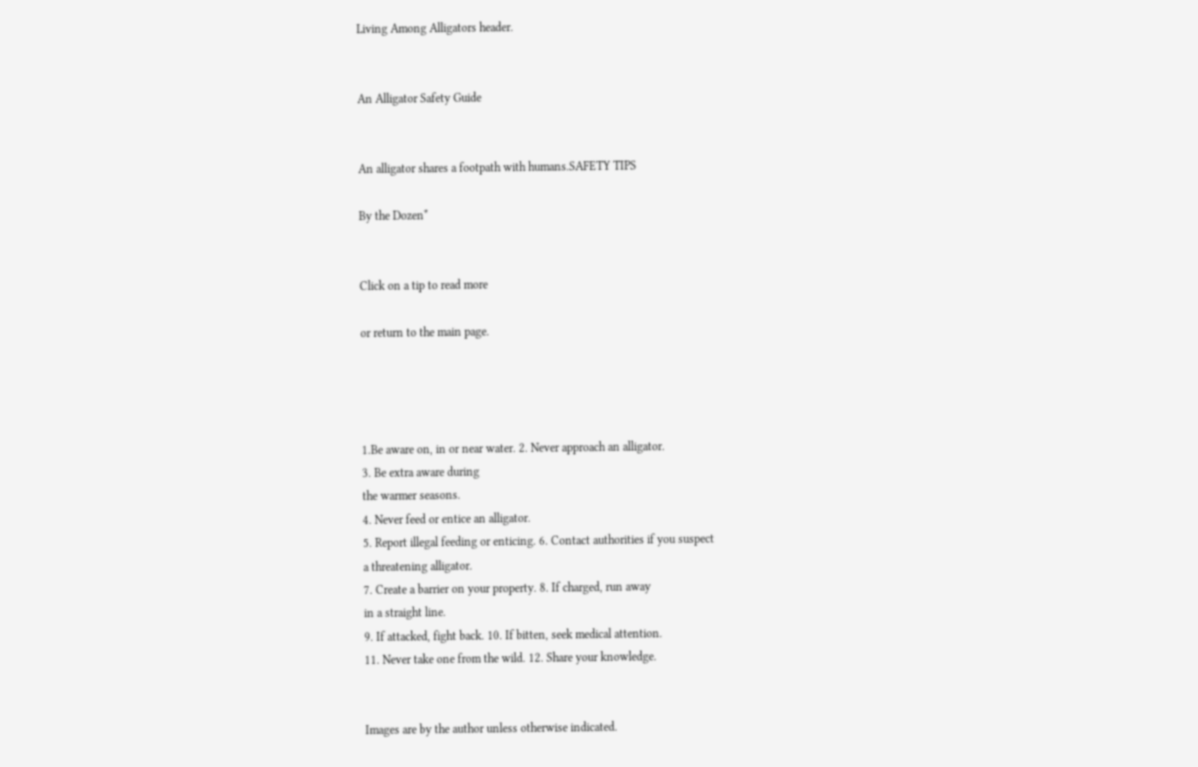Living Among Alligators header.


An Alligator Safety Guide


An alligator shares a footpath with humans.SAFETY TIPS

By the Dozen*


Click on a tip to read more

or return to the main page.




1.Be aware on, in or near water. 2. Never approach an alligator.
3. Be extra aware during
the warmer seasons.
4. Never feed or entice an alligator.
5. Report illegal feeding or enticing. 6. Contact authorities if you suspect
a threatening alligator.
7. Create a barrier on your property. 8. If charged, run away
in a straight line.
9. If attacked, fight back. 10. If bitten, seek medical attention.
11. Never take one from the wild. 12. Share your knowledge.


Images are by the author unless otherwise indicated.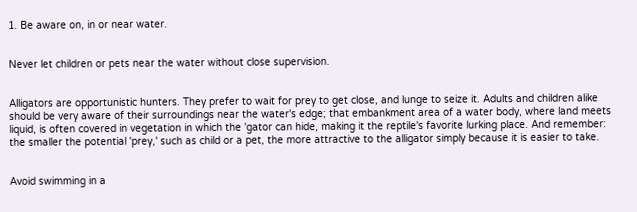1. Be aware on, in or near water.


Never let children or pets near the water without close supervision.


Alligators are opportunistic hunters. They prefer to wait for prey to get close, and lunge to seize it. Adults and children alike should be very aware of their surroundings near the water's edge; that embankment area of a water body, where land meets liquid, is often covered in vegetation in which the 'gator can hide, making it the reptile's favorite lurking place. And remember: the smaller the potential 'prey,' such as child or a pet, the more attractive to the alligator simply because it is easier to take.


Avoid swimming in a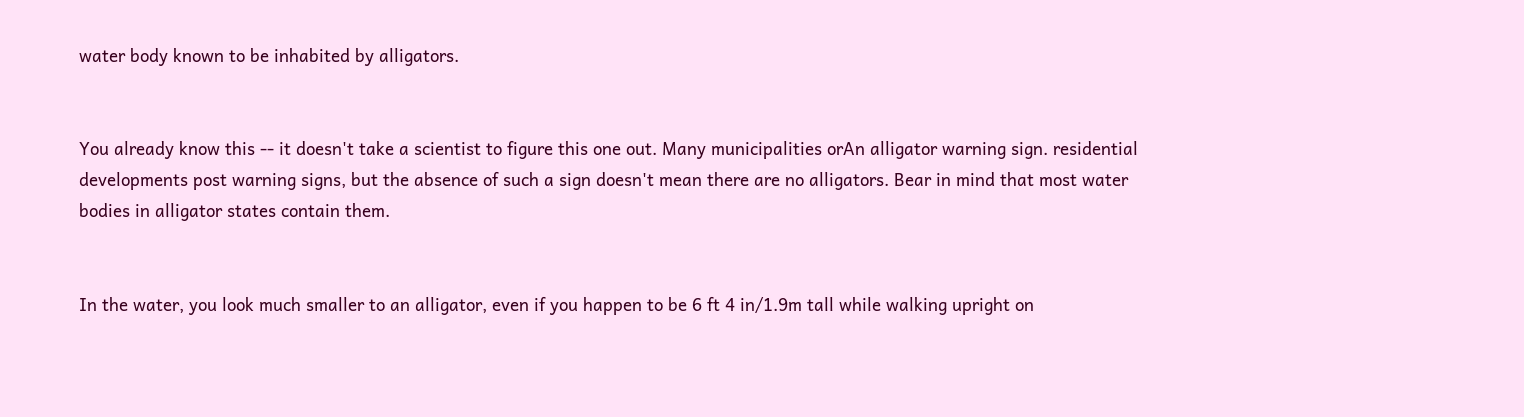water body known to be inhabited by alligators.


You already know this -- it doesn't take a scientist to figure this one out. Many municipalities orAn alligator warning sign. residential developments post warning signs, but the absence of such a sign doesn't mean there are no alligators. Bear in mind that most water bodies in alligator states contain them.


In the water, you look much smaller to an alligator, even if you happen to be 6 ft 4 in/1.9m tall while walking upright on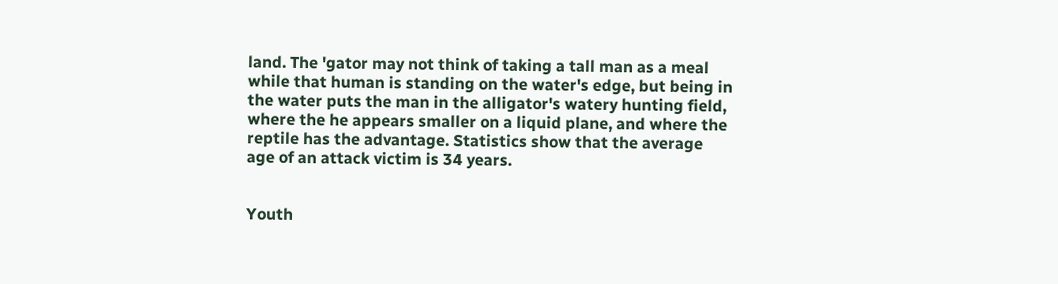land. The 'gator may not think of taking a tall man as a meal while that human is standing on the water's edge, but being in the water puts the man in the alligator's watery hunting field, where the he appears smaller on a liquid plane, and where the reptile has the advantage. Statistics show that the average age of an attack victim is 34 years.


Youth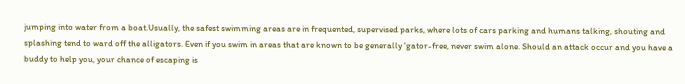jumping into water from a boat.Usually, the safest swimming areas are in frequented, supervised parks, where lots of cars parking and humans talking, shouting and splashing tend to ward off the alligators. Even if you swim in areas that are known to be generally 'gator-free, never swim alone. Should an attack occur and you have a buddy to help you, your chance of escaping is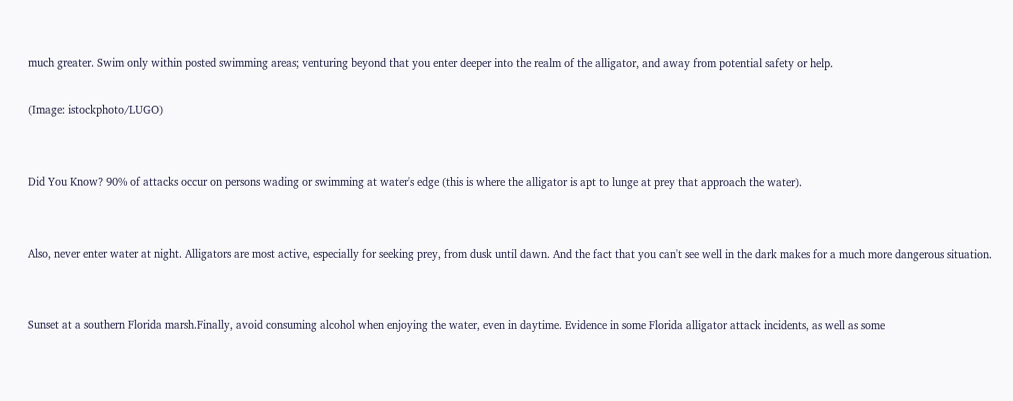much greater. Swim only within posted swimming areas; venturing beyond that you enter deeper into the realm of the alligator, and away from potential safety or help.

(Image: istockphoto/LUGO)


Did You Know? 90% of attacks occur on persons wading or swimming at water's edge (this is where the alligator is apt to lunge at prey that approach the water).


Also, never enter water at night. Alligators are most active, especially for seeking prey, from dusk until dawn. And the fact that you can't see well in the dark makes for a much more dangerous situation.


Sunset at a southern Florida marsh.Finally, avoid consuming alcohol when enjoying the water, even in daytime. Evidence in some Florida alligator attack incidents, as well as some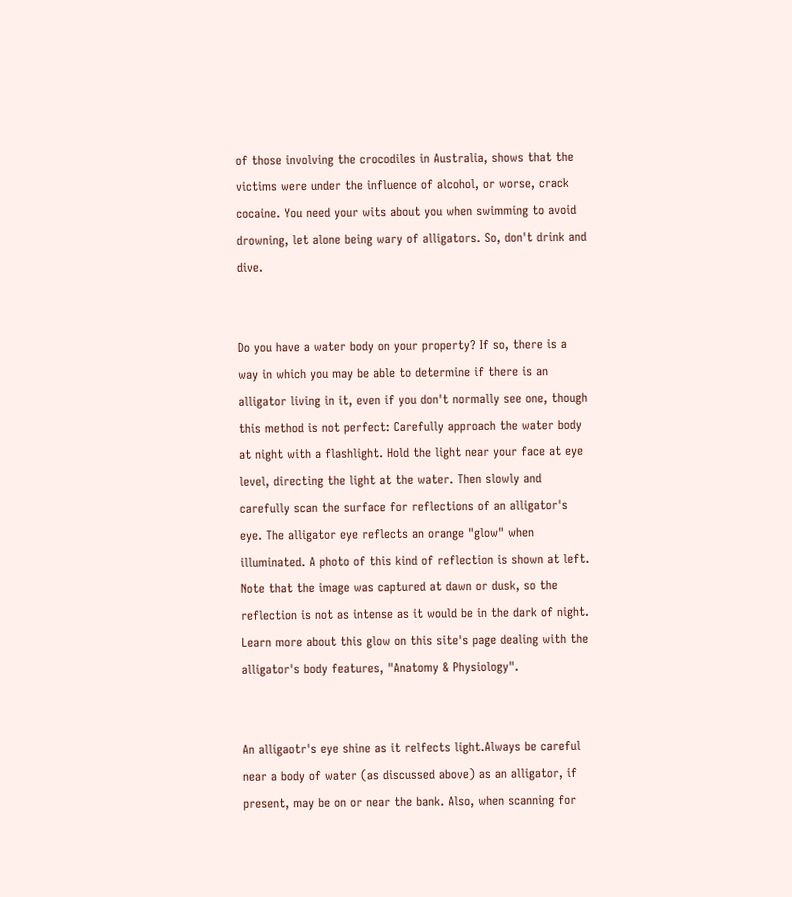of those involving the crocodiles in Australia, shows that the victims were under the influence of alcohol, or worse, crack cocaine. You need your wits about you when swimming to avoid drowning, let alone being wary of alligators. So, don't drink and dive.


Do you have a water body on your property? If so, there is a way in which you may be able to determine if there is an alligator living in it, even if you don't normally see one, though this method is not perfect: Carefully approach the water body at night with a flashlight. Hold the light near your face at eye level, directing the light at the water. Then slowly and carefully scan the surface for reflections of an alligator's eye. The alligator eye reflects an orange "glow" when illuminated. A photo of this kind of reflection is shown at left. Note that the image was captured at dawn or dusk, so the reflection is not as intense as it would be in the dark of night. Learn more about this glow on this site's page dealing with the alligator's body features, "Anatomy & Physiology".


An alligaotr's eye shine as it relfects light.Always be careful near a body of water (as discussed above) as an alligator, if present, may be on or near the bank. Also, when scanning for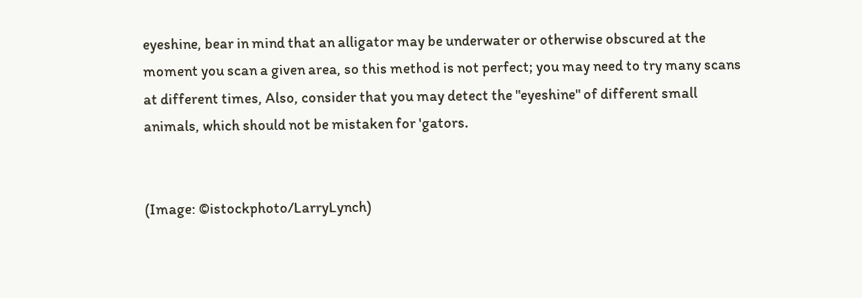eyeshine, bear in mind that an alligator may be underwater or otherwise obscured at the moment you scan a given area, so this method is not perfect; you may need to try many scans at different times, Also, consider that you may detect the "eyeshine" of different small animals, which should not be mistaken for 'gators.


(Image: ©istockphoto/LarryLynch)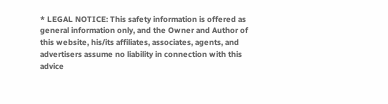* LEGAL NOTICE: This safety information is offered as general information only, and the Owner and Author of this website, his/its affiliates, associates, agents, and advertisers assume no liability in connection with this advice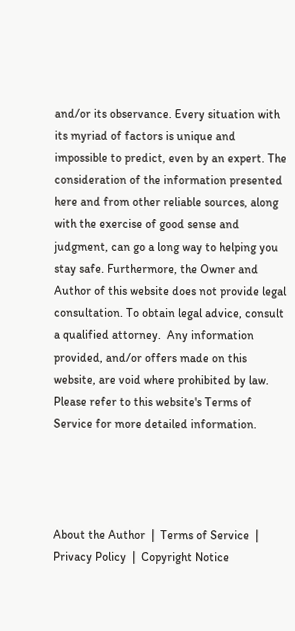and/or its observance. Every situation with its myriad of factors is unique and impossible to predict, even by an expert. The consideration of the information presented here and from other reliable sources, along with the exercise of good sense and judgment, can go a long way to helping you stay safe. Furthermore, the Owner and Author of this website does not provide legal consultation. To obtain legal advice, consult a qualified attorney.  Any information provided, and/or offers made on this website, are void where prohibited by law. Please refer to this website's Terms of Service for more detailed information.




About the Author  |  Terms of Service  |  Privacy Policy  |  Copyright Notice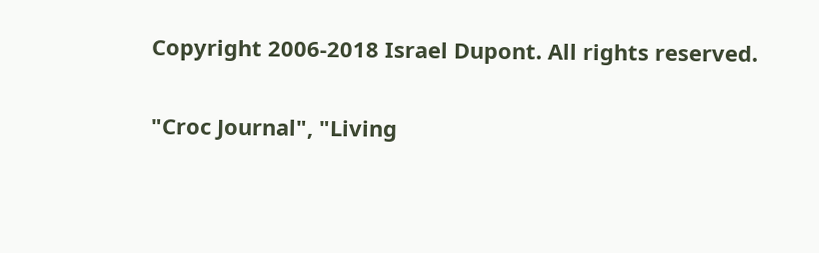Copyright 2006-2018 Israel Dupont. All rights reserved.

"Croc Journal", "Living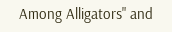Among Alligators" and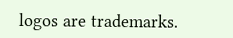logos are trademarks.